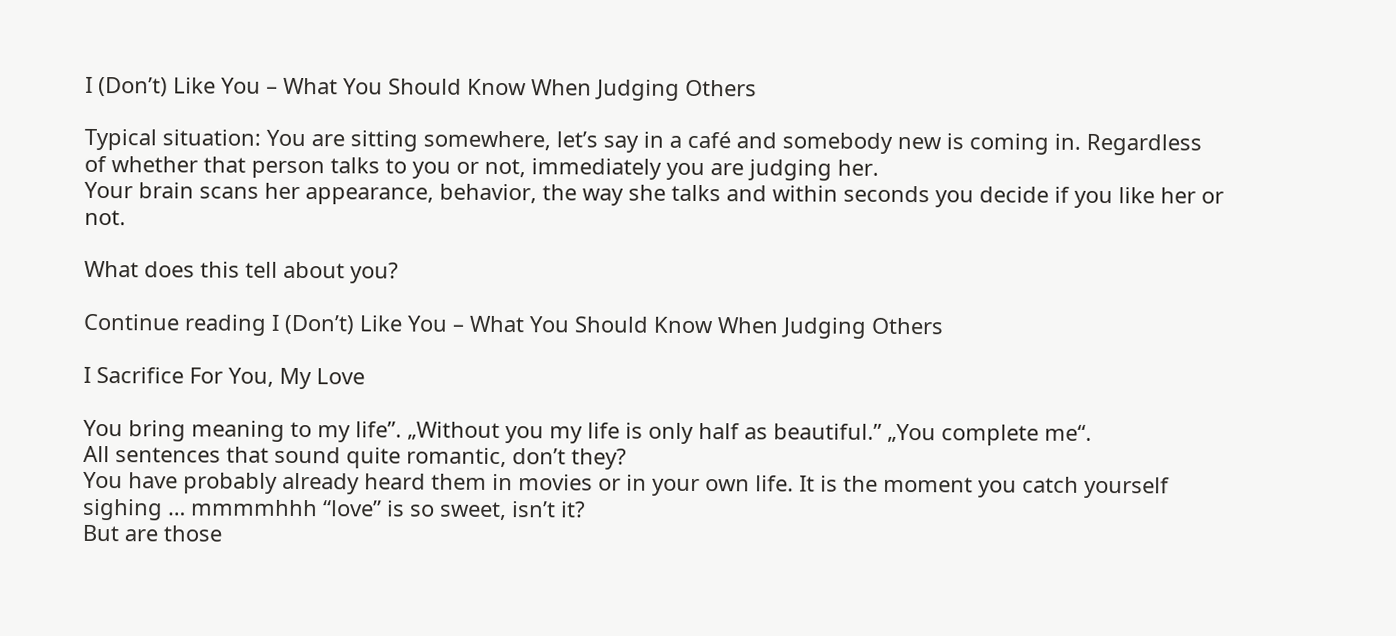I (Don’t) Like You – What You Should Know When Judging Others

Typical situation: You are sitting somewhere, let’s say in a café and somebody new is coming in. Regardless of whether that person talks to you or not, immediately you are judging her.
Your brain scans her appearance, behavior, the way she talks and within seconds you decide if you like her or not.

What does this tell about you?

Continue reading I (Don’t) Like You – What You Should Know When Judging Others

I Sacrifice For You, My Love

You bring meaning to my life”. „Without you my life is only half as beautiful.” „You complete me“.
All sentences that sound quite romantic, don’t they?
You have probably already heard them in movies or in your own life. It is the moment you catch yourself sighing … mmmmhhh “love” is so sweet, isn’t it?
But are those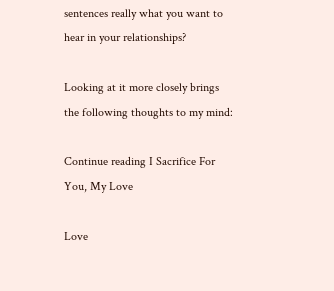sentences really what you want to hear in your relationships?

Looking at it more closely brings the following thoughts to my mind:

Continue reading I Sacrifice For You, My Love

Love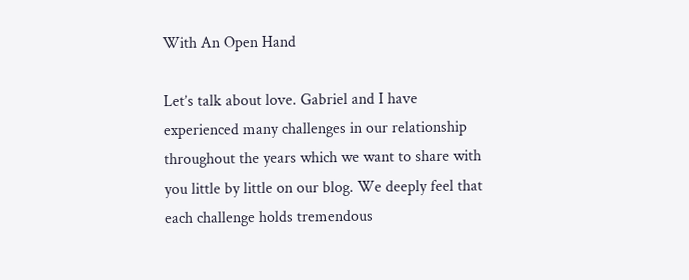With An Open Hand

Let’s talk about love. Gabriel and I have experienced many challenges in our relationship throughout the years which we want to share with you little by little on our blog. We deeply feel that each challenge holds tremendous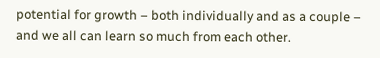potential for growth – both individually and as a couple – and we all can learn so much from each other.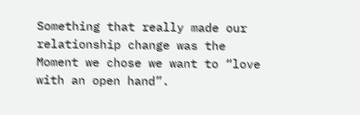Something that really made our relationship change was the Moment we chose we want to “love with an open hand”.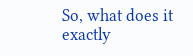So, what does it exactly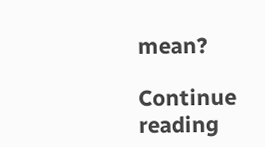mean?

Continue reading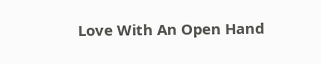Love With An Open Hand